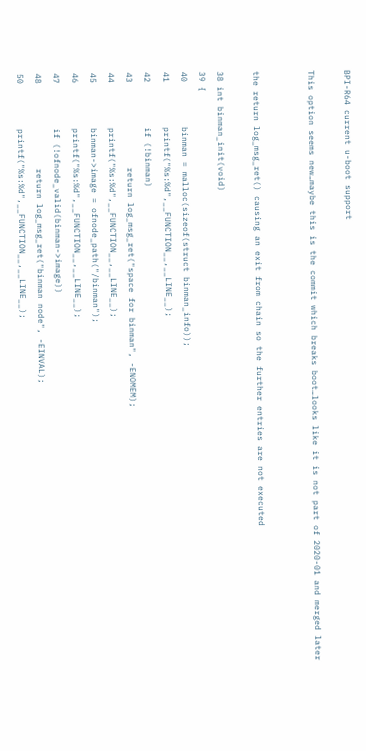BPI-R64 current u-boot support

This option seems new…maybe this is the commit which breaks boot…looks like it is not part of 2020-01 and merged later


the return log_msg_ret() causing an exit from chain so the further entries are not executed

38 int binman_init(void)
39 {
40         binman = malloc(sizeof(struct binman_info));
41         printf("%s:%d",__FUNCTION__,__LINE__);
42         if (!binman)
43                 return log_msg_ret("space for binman", -ENOMEM);
44         printf("%s:%d",__FUNCTION__,__LINE__);
45         binman->image = ofnode_path("/binman");
46         printf("%s:%d",__FUNCTION__,__LINE__);
47         if (!ofnode_valid(binman->image))
48                 return log_msg_ret("binman node", -EINVAL);
50         printf("%s:%d",__FUNCTION__,__LINE__);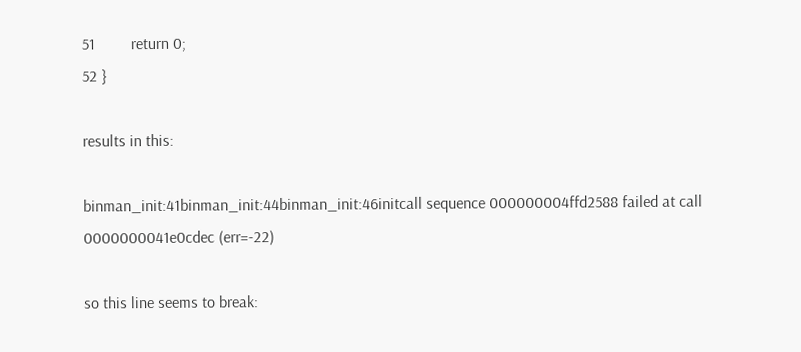51         return 0;
52 }

results in this:

binman_init:41binman_init:44binman_init:46initcall sequence 000000004ffd2588 failed at call 0000000041e0cdec (err=-22)

so this line seems to break: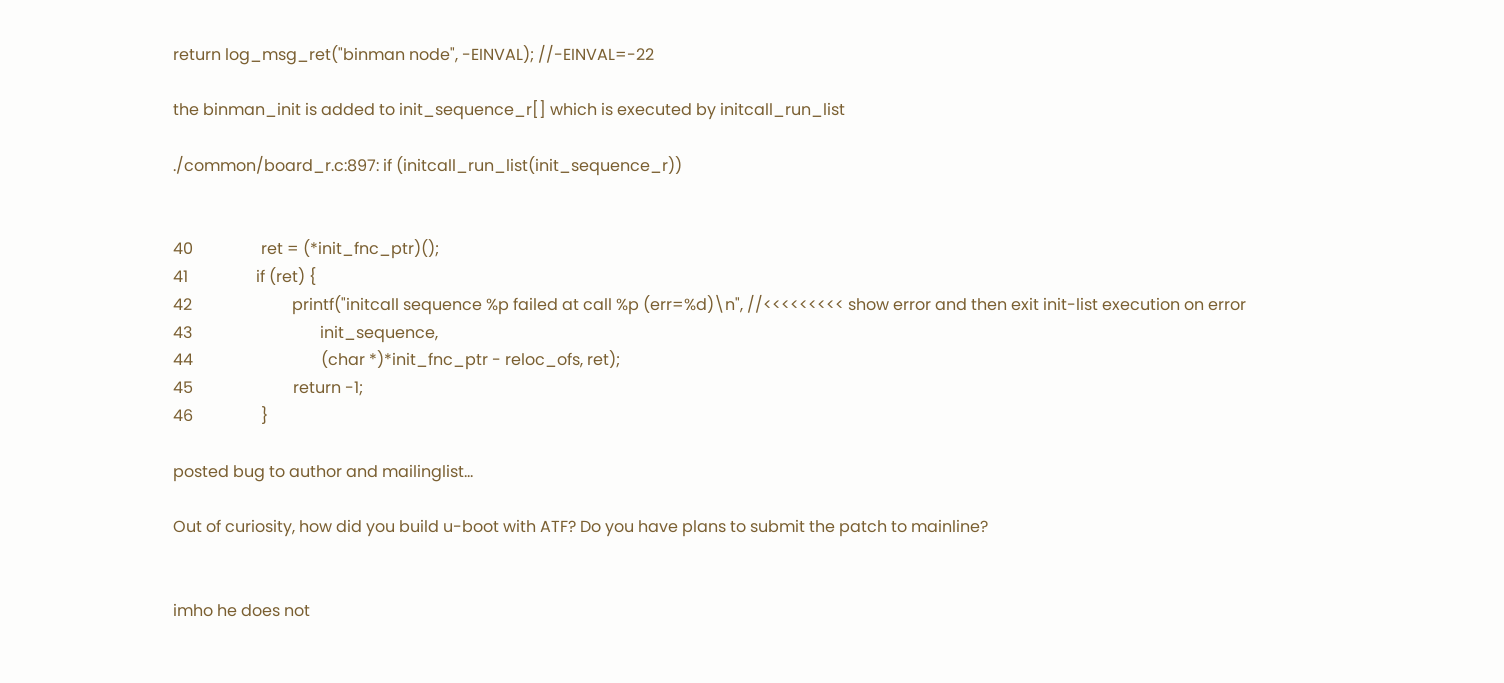return log_msg_ret("binman node", -EINVAL); //-EINVAL=-22

the binman_init is added to init_sequence_r[] which is executed by initcall_run_list

./common/board_r.c:897: if (initcall_run_list(init_sequence_r))


40                 ret = (*init_fnc_ptr)();
41                 if (ret) {
42                         printf("initcall sequence %p failed at call %p (err=%d)\n", //<<<<<<<<< show error and then exit init-list execution on error
43                                init_sequence,
44                                (char *)*init_fnc_ptr - reloc_ofs, ret);
45                         return -1;
46                 }

posted bug to author and mailinglist…

Out of curiosity, how did you build u-boot with ATF? Do you have plans to submit the patch to mainline?


imho he does not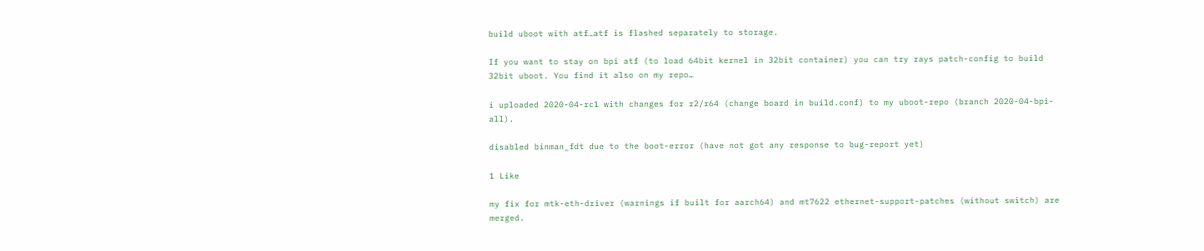build uboot with atf…atf is flashed separately to storage.

If you want to stay on bpi atf (to load 64bit kernel in 32bit container) you can try rays patch-config to build 32bit uboot. You find it also on my repo…

i uploaded 2020-04-rc1 with changes for r2/r64 (change board in build.conf) to my uboot-repo (branch 2020-04-bpi-all).

disabled binman_fdt due to the boot-error (have not got any response to bug-report yet)

1 Like

my fix for mtk-eth-driver (warnings if built for aarch64) and mt7622 ethernet-support-patches (without switch) are merged.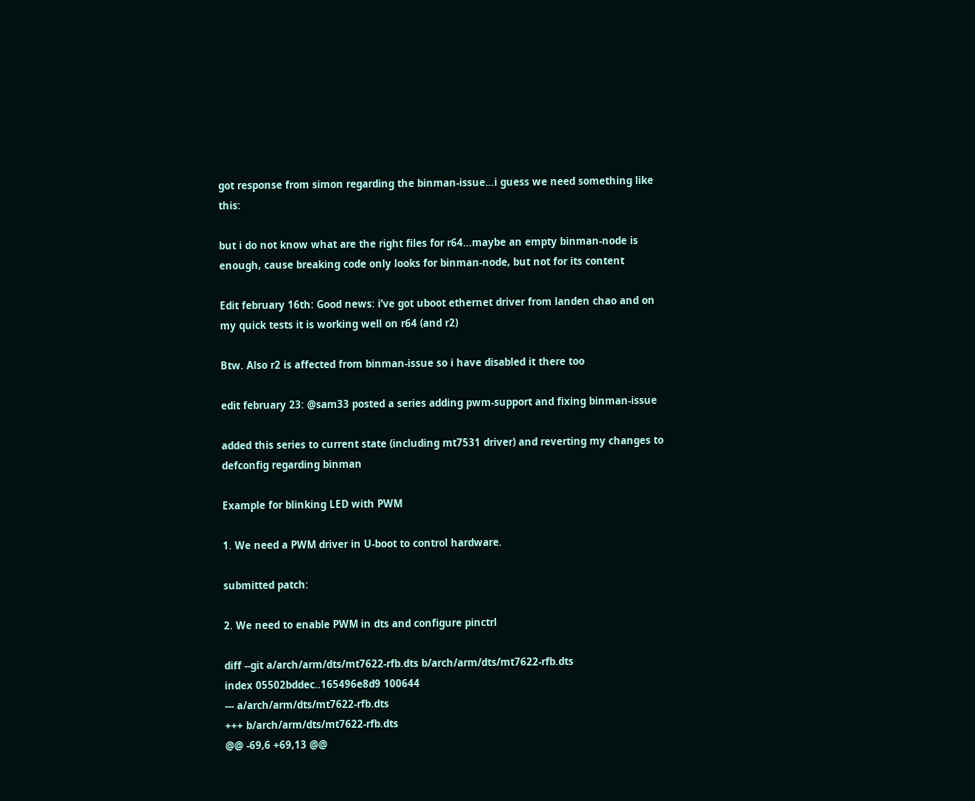got response from simon regarding the binman-issue…i guess we need something like this:

but i do not know what are the right files for r64…maybe an empty binman-node is enough, cause breaking code only looks for binman-node, but not for its content

Edit february 16th: Good news: i’ve got uboot ethernet driver from landen chao and on my quick tests it is working well on r64 (and r2)

Btw. Also r2 is affected from binman-issue so i have disabled it there too

edit february 23: @sam33 posted a series adding pwm-support and fixing binman-issue

added this series to current state (including mt7531 driver) and reverting my changes to defconfig regarding binman

Example for blinking LED with PWM

1. We need a PWM driver in U-boot to control hardware.

submitted patch:

2. We need to enable PWM in dts and configure pinctrl

diff --git a/arch/arm/dts/mt7622-rfb.dts b/arch/arm/dts/mt7622-rfb.dts
index 05502bddec..165496e8d9 100644
--- a/arch/arm/dts/mt7622-rfb.dts
+++ b/arch/arm/dts/mt7622-rfb.dts
@@ -69,6 +69,13 @@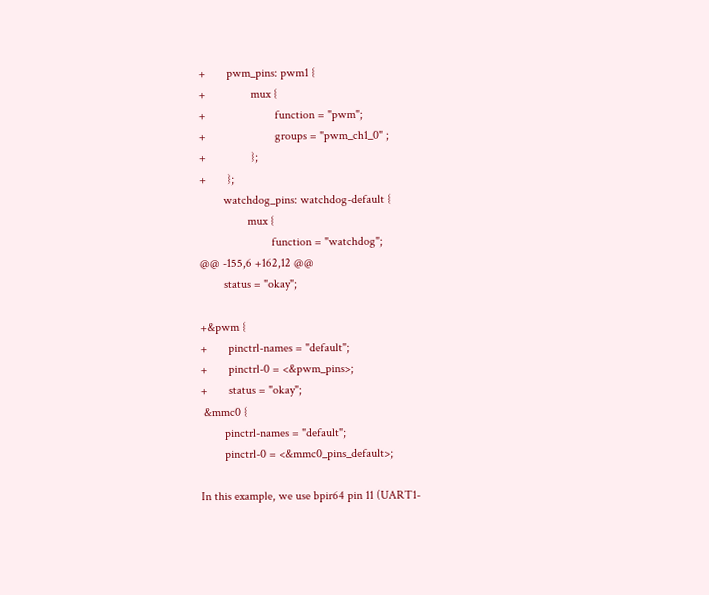+       pwm_pins: pwm1 {
+               mux {
+                       function = "pwm";
+                       groups = "pwm_ch1_0" ;
+               };
+       };
        watchdog_pins: watchdog-default {
                mux {
                        function = "watchdog";
@@ -155,6 +162,12 @@
        status = "okay";

+&pwm {
+       pinctrl-names = "default";
+       pinctrl-0 = <&pwm_pins>;
+       status = "okay";
 &mmc0 {
        pinctrl-names = "default";
        pinctrl-0 = <&mmc0_pins_default>;

In this example, we use bpir64 pin 11 (UART1-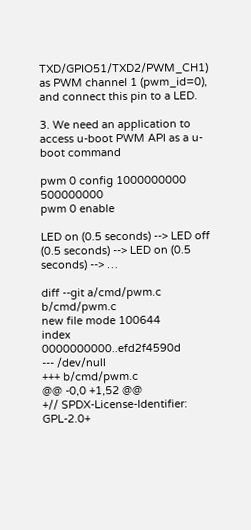TXD/GPIO51/TXD2/PWM_CH1) as PWM channel 1 (pwm_id=0), and connect this pin to a LED.

3. We need an application to access u-boot PWM API as a u-boot command

pwm 0 config 1000000000 500000000
pwm 0 enable

LED on (0.5 seconds) --> LED off (0.5 seconds) --> LED on (0.5 seconds) --> …

diff --git a/cmd/pwm.c b/cmd/pwm.c
new file mode 100644
index 0000000000..efd2f4590d
--- /dev/null
+++ b/cmd/pwm.c
@@ -0,0 +1,52 @@
+// SPDX-License-Identifier: GPL-2.0+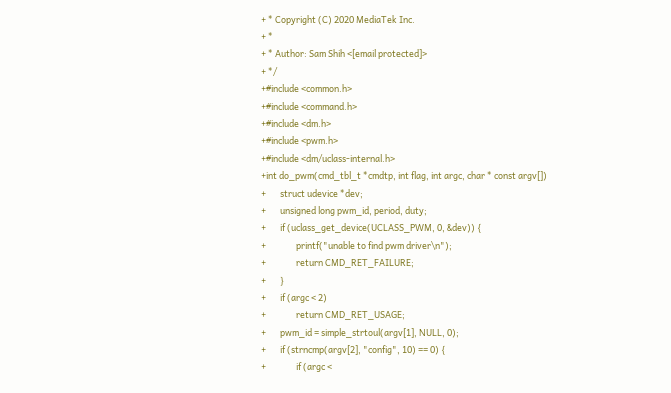+ * Copyright (C) 2020 MediaTek Inc.
+ *
+ * Author: Sam Shih <[email protected]>
+ */
+#include <common.h>
+#include <command.h>
+#include <dm.h>
+#include <pwm.h>
+#include <dm/uclass-internal.h>
+int do_pwm(cmd_tbl_t *cmdtp, int flag, int argc, char * const argv[])
+       struct udevice *dev;
+       unsigned long pwm_id, period, duty;
+       if (uclass_get_device(UCLASS_PWM, 0, &dev)) {
+               printf("unable to find pwm driver\n");
+               return CMD_RET_FAILURE;
+       }
+       if (argc < 2)
+               return CMD_RET_USAGE;
+       pwm_id = simple_strtoul(argv[1], NULL, 0);
+       if (strncmp(argv[2], "config", 10) == 0) {
+               if (argc <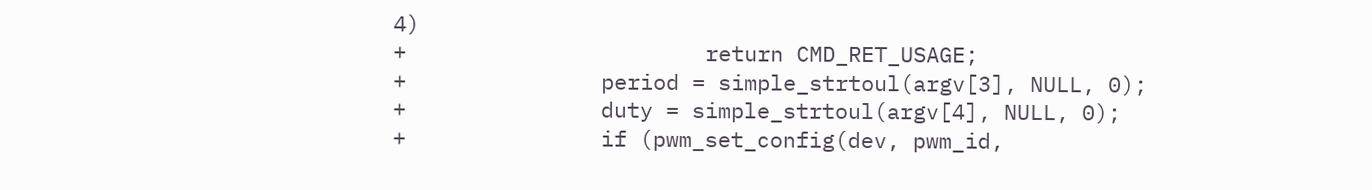4)
+                       return CMD_RET_USAGE;
+               period = simple_strtoul(argv[3], NULL, 0);
+               duty = simple_strtoul(argv[4], NULL, 0);
+               if (pwm_set_config(dev, pwm_id,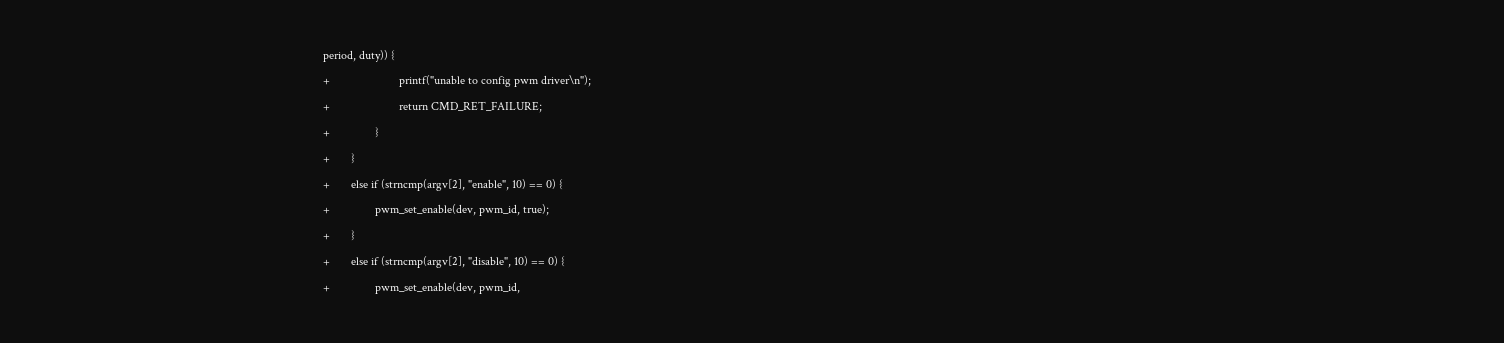period, duty)) {
+                       printf("unable to config pwm driver\n");
+                       return CMD_RET_FAILURE;
+               }
+       }
+       else if (strncmp(argv[2], "enable", 10) == 0) {
+               pwm_set_enable(dev, pwm_id, true);
+       }
+       else if (strncmp(argv[2], "disable", 10) == 0) {
+               pwm_set_enable(dev, pwm_id,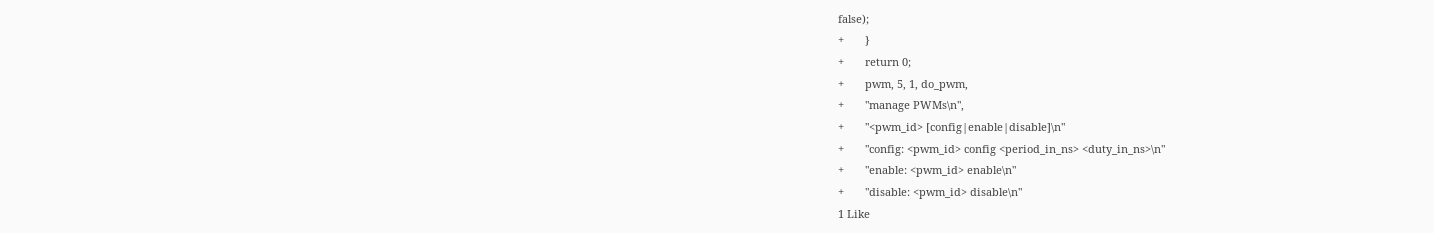false);
+       }
+       return 0;
+       pwm, 5, 1, do_pwm,
+       "manage PWMs\n",
+       "<pwm_id> [config|enable|disable]\n"
+       "config: <pwm_id> config <period_in_ns> <duty_in_ns>\n"
+       "enable: <pwm_id> enable\n"
+       "disable: <pwm_id> disable\n"
1 Like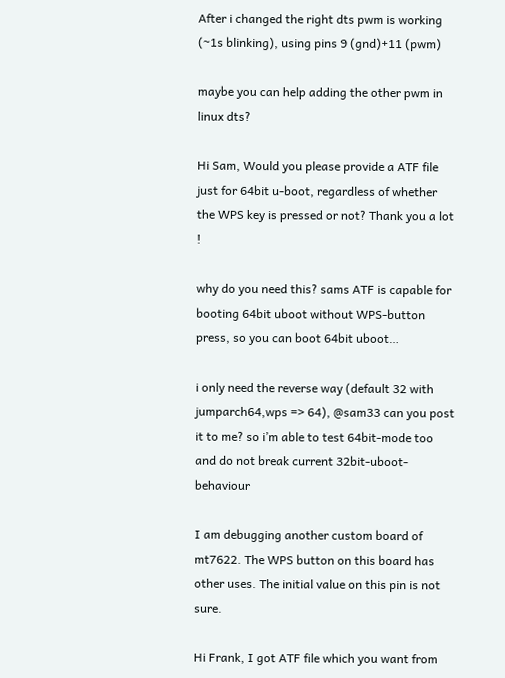After i changed the right dts pwm is working (~1s blinking), using pins 9 (gnd)+11 (pwm)

maybe you can help adding the other pwm in linux dts?

Hi Sam, Would you please provide a ATF file just for 64bit u-boot, regardless of whether the WPS key is pressed or not? Thank you a lot !

why do you need this? sams ATF is capable for booting 64bit uboot without WPS-button press, so you can boot 64bit uboot…

i only need the reverse way (default 32 with jumparch64,wps => 64), @sam33 can you post it to me? so i’m able to test 64bit-mode too and do not break current 32bit-uboot-behaviour

I am debugging another custom board of mt7622. The WPS button on this board has other uses. The initial value on this pin is not sure.

Hi Frank, I got ATF file which you want from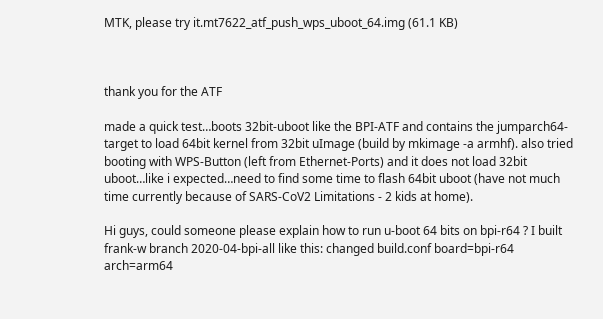MTK, please try it.mt7622_atf_push_wps_uboot_64.img (61.1 KB)



thank you for the ATF

made a quick test…boots 32bit-uboot like the BPI-ATF and contains the jumparch64-target to load 64bit kernel from 32bit uImage (build by mkimage -a armhf). also tried booting with WPS-Button (left from Ethernet-Ports) and it does not load 32bit uboot…like i expected…need to find some time to flash 64bit uboot (have not much time currently because of SARS-CoV2 Limitations - 2 kids at home).

Hi guys, could someone please explain how to run u-boot 64 bits on bpi-r64 ? I built frank-w branch 2020-04-bpi-all like this: changed build.conf board=bpi-r64 arch=arm64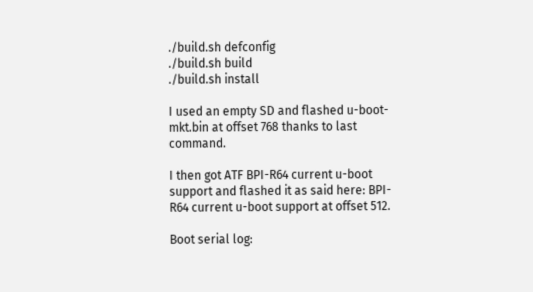./build.sh defconfig
./build.sh build
./build.sh install

I used an empty SD and flashed u-boot-mkt.bin at offset 768 thanks to last command.

I then got ATF BPI-R64 current u-boot support and flashed it as said here: BPI-R64 current u-boot support at offset 512.

Boot serial log: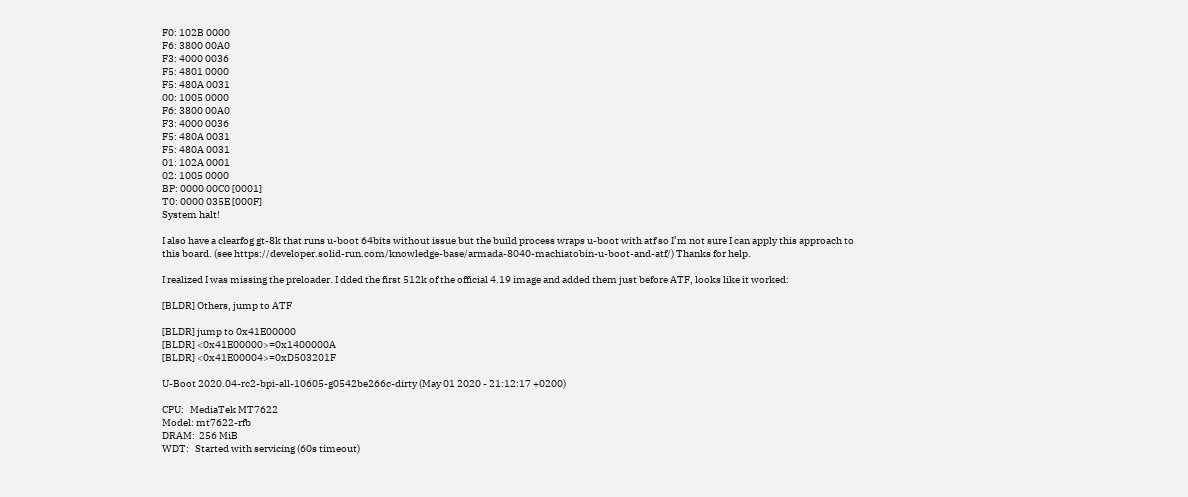F0: 102B 0000
F6: 3800 00A0
F3: 4000 0036
F5: 4801 0000
F5: 480A 0031
00: 1005 0000
F6: 3800 00A0
F3: 4000 0036
F5: 480A 0031
F5: 480A 0031
01: 102A 0001
02: 1005 0000
BP: 0000 00C0 [0001]
T0: 0000 035E [000F]
System halt!

I also have a clearfog gt-8k that runs u-boot 64bits without issue but the build process wraps u-boot with atf so I’m not sure I can apply this approach to this board. (see https://developer.solid-run.com/knowledge-base/armada-8040-machiatobin-u-boot-and-atf/) Thanks for help.

I realized I was missing the preloader. I dded the first 512k of the official 4.19 image and added them just before ATF, looks like it worked:

[BLDR] Others, jump to ATF

[BLDR] jump to 0x41E00000
[BLDR] <0x41E00000>=0x1400000A
[BLDR] <0x41E00004>=0xD503201F

U-Boot 2020.04-rc2-bpi-all-10605-g0542be266c-dirty (May 01 2020 - 21:12:17 +0200)

CPU:   MediaTek MT7622
Model: mt7622-rfb
DRAM:  256 MiB
WDT:   Started with servicing (60s timeout)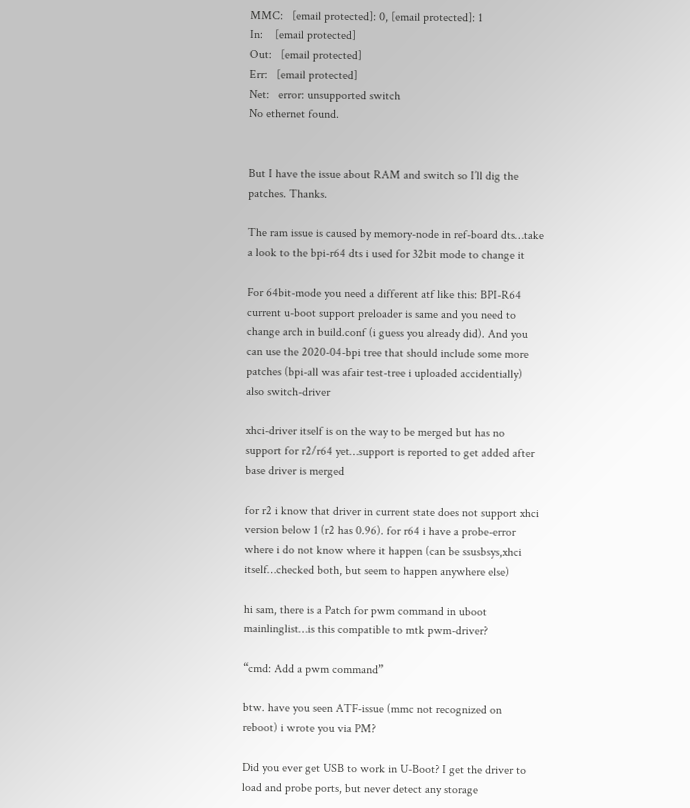MMC:   [email protected]: 0, [email protected]: 1
In:    [email protected]
Out:   [email protected]
Err:   [email protected]
Net:   error: unsupported switch
No ethernet found.


But I have the issue about RAM and switch so I’ll dig the patches. Thanks.

The ram issue is caused by memory-node in ref-board dts…take a look to the bpi-r64 dts i used for 32bit mode to change it

For 64bit-mode you need a different atf like this: BPI-R64 current u-boot support preloader is same and you need to change arch in build.conf (i guess you already did). And you can use the 2020-04-bpi tree that should include some more patches (bpi-all was afair test-tree i uploaded accidentially) also switch-driver

xhci-driver itself is on the way to be merged but has no support for r2/r64 yet…support is reported to get added after base driver is merged

for r2 i know that driver in current state does not support xhci version below 1 (r2 has 0.96). for r64 i have a probe-error where i do not know where it happen (can be ssusbsys,xhci itself…checked both, but seem to happen anywhere else)

hi sam, there is a Patch for pwm command in uboot mainlinglist…is this compatible to mtk pwm-driver?

“cmd: Add a pwm command”

btw. have you seen ATF-issue (mmc not recognized on reboot) i wrote you via PM?

Did you ever get USB to work in U-Boot? I get the driver to load and probe ports, but never detect any storage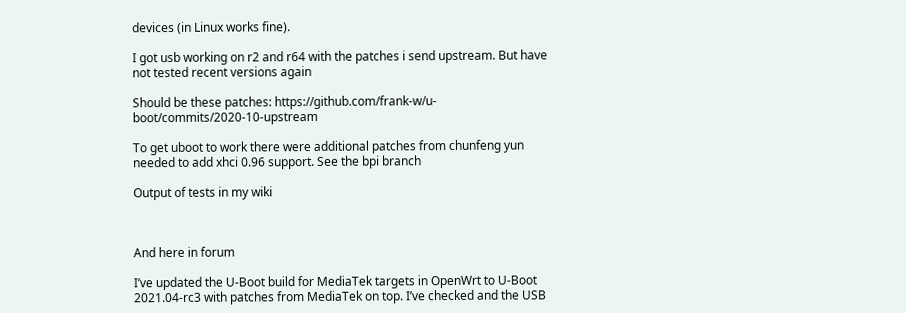devices (in Linux works fine).

I got usb working on r2 and r64 with the patches i send upstream. But have not tested recent versions again

Should be these patches: https://github.com/frank-w/u-boot/commits/2020-10-upstream

To get uboot to work there were additional patches from chunfeng yun needed to add xhci 0.96 support. See the bpi branch

Output of tests in my wiki



And here in forum

I’ve updated the U-Boot build for MediaTek targets in OpenWrt to U-Boot 2021.04-rc3 with patches from MediaTek on top. I’ve checked and the USB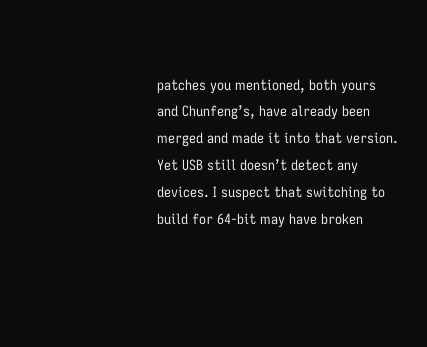patches you mentioned, both yours and Chunfeng’s, have already been merged and made it into that version. Yet USB still doesn’t detect any devices. I suspect that switching to build for 64-bit may have broken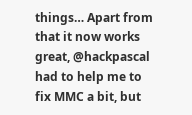things… Apart from that it now works great, @hackpascal had to help me to fix MMC a bit, but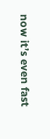now it’s even fast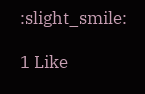:slight_smile:

1 Like